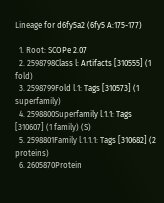Lineage for d6fy5a2 (6fy5 A:175-177)

  1. Root: SCOPe 2.07
  2. 2598798Class l: Artifacts [310555] (1 fold)
  3. 2598799Fold l.1: Tags [310573] (1 superfamily)
  4. 2598800Superfamily l.1.1: Tags [310607] (1 family) (S)
  5. 2598801Family l.1.1.1: Tags [310682] (2 proteins)
  6. 2605870Protein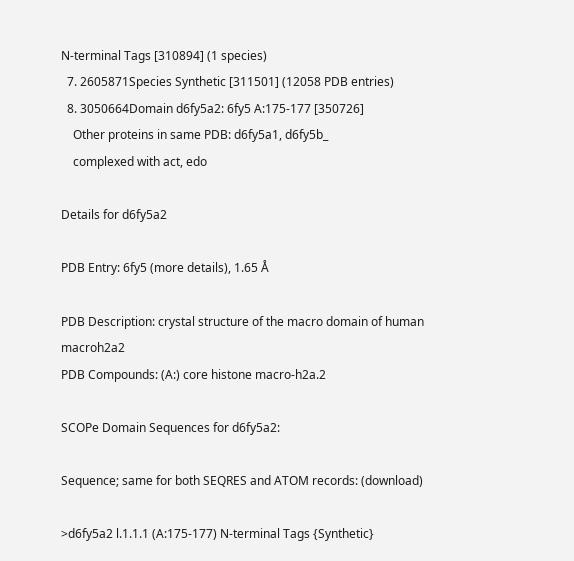N-terminal Tags [310894] (1 species)
  7. 2605871Species Synthetic [311501] (12058 PDB entries)
  8. 3050664Domain d6fy5a2: 6fy5 A:175-177 [350726]
    Other proteins in same PDB: d6fy5a1, d6fy5b_
    complexed with act, edo

Details for d6fy5a2

PDB Entry: 6fy5 (more details), 1.65 Å

PDB Description: crystal structure of the macro domain of human macroh2a2
PDB Compounds: (A:) core histone macro-h2a.2

SCOPe Domain Sequences for d6fy5a2:

Sequence; same for both SEQRES and ATOM records: (download)

>d6fy5a2 l.1.1.1 (A:175-177) N-terminal Tags {Synthetic}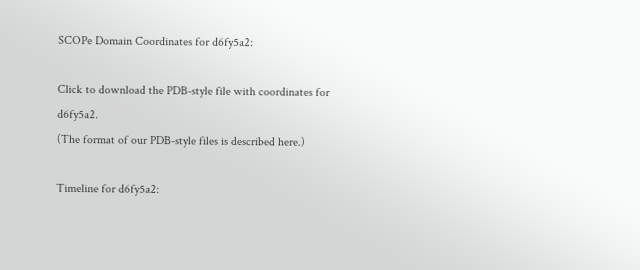SCOPe Domain Coordinates for d6fy5a2:

Click to download the PDB-style file with coordinates for d6fy5a2.
(The format of our PDB-style files is described here.)

Timeline for d6fy5a2: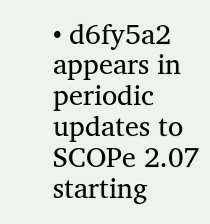• d6fy5a2 appears in periodic updates to SCOPe 2.07 starting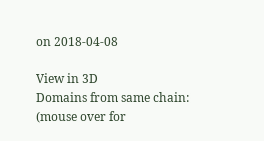on 2018-04-08

View in 3D
Domains from same chain:
(mouse over for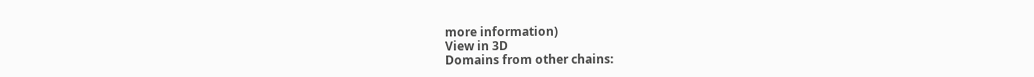more information)
View in 3D
Domains from other chains: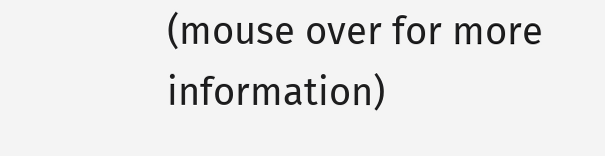(mouse over for more information)